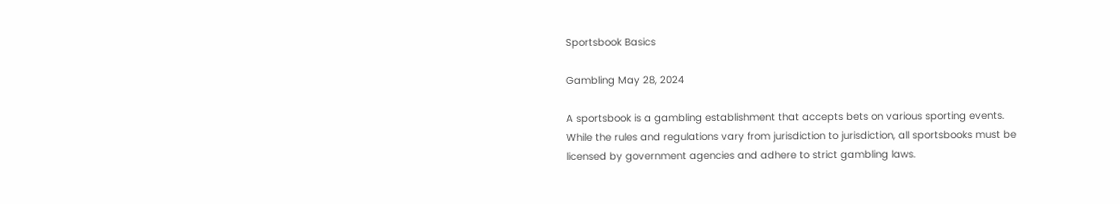Sportsbook Basics

Gambling May 28, 2024

A sportsbook is a gambling establishment that accepts bets on various sporting events. While the rules and regulations vary from jurisdiction to jurisdiction, all sportsbooks must be licensed by government agencies and adhere to strict gambling laws.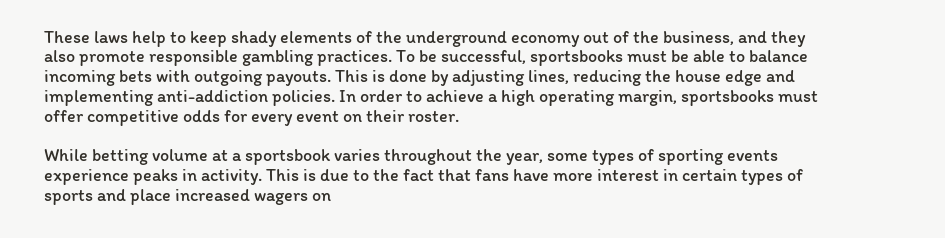These laws help to keep shady elements of the underground economy out of the business, and they also promote responsible gambling practices. To be successful, sportsbooks must be able to balance incoming bets with outgoing payouts. This is done by adjusting lines, reducing the house edge and implementing anti-addiction policies. In order to achieve a high operating margin, sportsbooks must offer competitive odds for every event on their roster.

While betting volume at a sportsbook varies throughout the year, some types of sporting events experience peaks in activity. This is due to the fact that fans have more interest in certain types of sports and place increased wagers on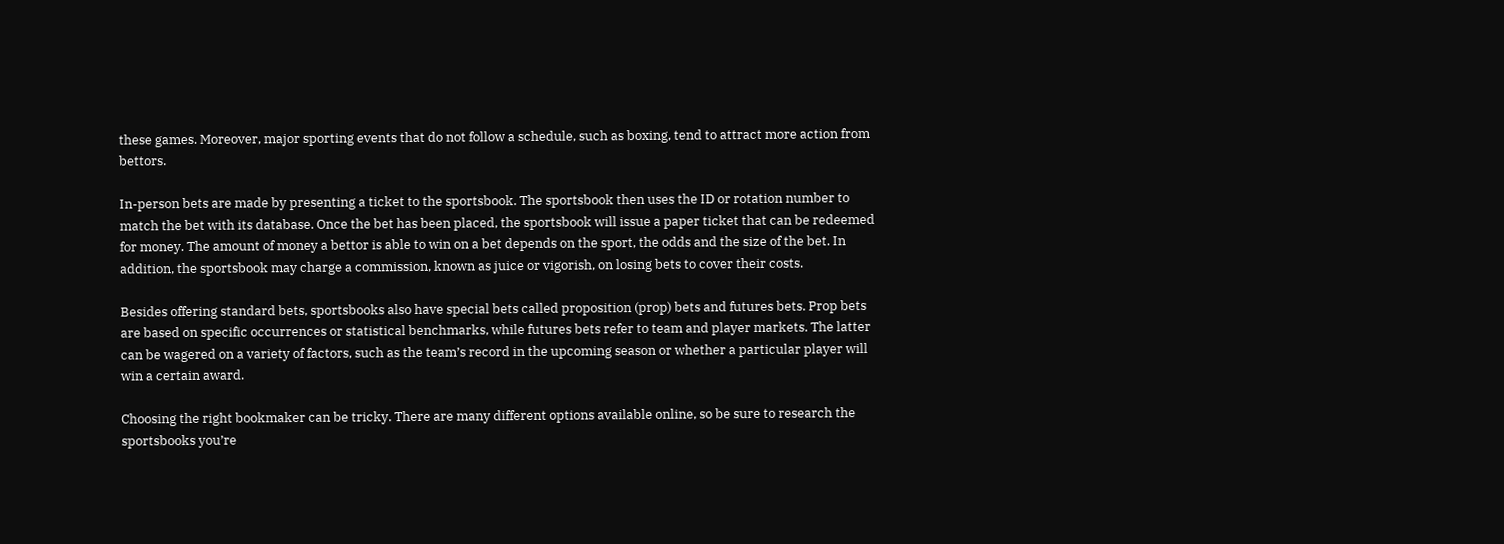these games. Moreover, major sporting events that do not follow a schedule, such as boxing, tend to attract more action from bettors.

In-person bets are made by presenting a ticket to the sportsbook. The sportsbook then uses the ID or rotation number to match the bet with its database. Once the bet has been placed, the sportsbook will issue a paper ticket that can be redeemed for money. The amount of money a bettor is able to win on a bet depends on the sport, the odds and the size of the bet. In addition, the sportsbook may charge a commission, known as juice or vigorish, on losing bets to cover their costs.

Besides offering standard bets, sportsbooks also have special bets called proposition (prop) bets and futures bets. Prop bets are based on specific occurrences or statistical benchmarks, while futures bets refer to team and player markets. The latter can be wagered on a variety of factors, such as the team’s record in the upcoming season or whether a particular player will win a certain award.

Choosing the right bookmaker can be tricky. There are many different options available online, so be sure to research the sportsbooks you’re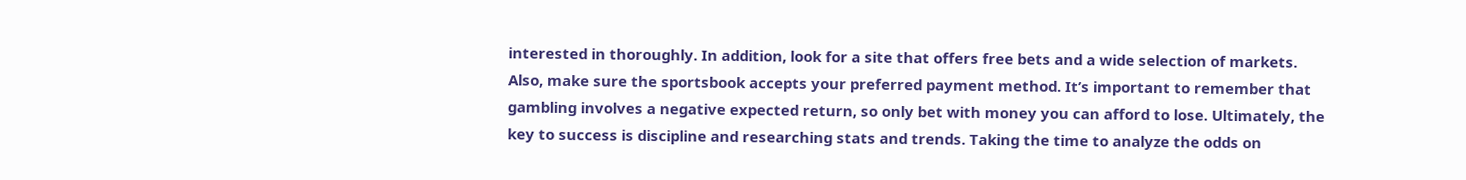interested in thoroughly. In addition, look for a site that offers free bets and a wide selection of markets. Also, make sure the sportsbook accepts your preferred payment method. It’s important to remember that gambling involves a negative expected return, so only bet with money you can afford to lose. Ultimately, the key to success is discipline and researching stats and trends. Taking the time to analyze the odds on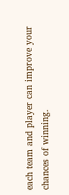each team and player can improve your chances of winning.